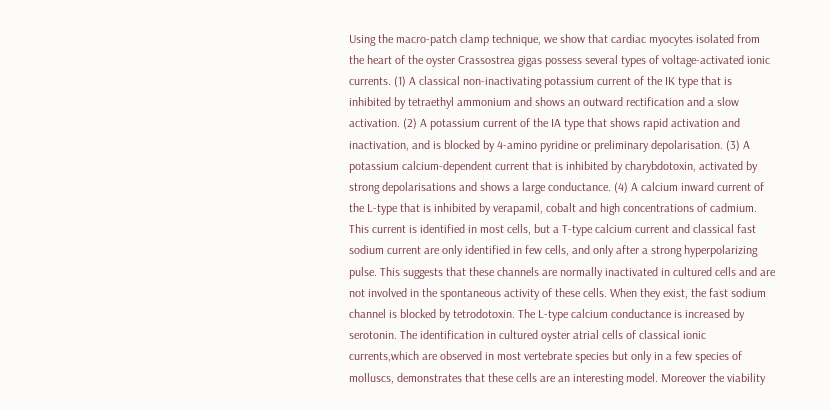Using the macro-patch clamp technique, we show that cardiac myocytes isolated from the heart of the oyster Crassostrea gigas possess several types of voltage-activated ionic currents. (1) A classical non-inactivating potassium current of the IK type that is inhibited by tetraethyl ammonium and shows an outward rectification and a slow activation. (2) A potassium current of the IA type that shows rapid activation and inactivation, and is blocked by 4-amino pyridine or preliminary depolarisation. (3) A potassium calcium-dependent current that is inhibited by charybdotoxin, activated by strong depolarisations and shows a large conductance. (4) A calcium inward current of the L-type that is inhibited by verapamil, cobalt and high concentrations of cadmium. This current is identified in most cells, but a T-type calcium current and classical fast sodium current are only identified in few cells, and only after a strong hyperpolarizing pulse. This suggests that these channels are normally inactivated in cultured cells and are not involved in the spontaneous activity of these cells. When they exist, the fast sodium channel is blocked by tetrodotoxin. The L-type calcium conductance is increased by serotonin. The identification in cultured oyster atrial cells of classical ionic currents,which are observed in most vertebrate species but only in a few species of molluscs, demonstrates that these cells are an interesting model. Moreover the viability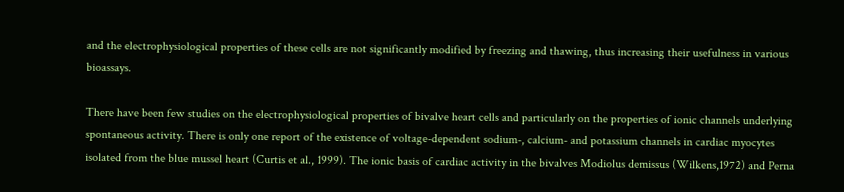and the electrophysiological properties of these cells are not significantly modified by freezing and thawing, thus increasing their usefulness in various bioassays.

There have been few studies on the electrophysiological properties of bivalve heart cells and particularly on the properties of ionic channels underlying spontaneous activity. There is only one report of the existence of voltage-dependent sodium-, calcium- and potassium channels in cardiac myocytes isolated from the blue mussel heart (Curtis et al., 1999). The ionic basis of cardiac activity in the bivalves Modiolus demissus (Wilkens,1972) and Perna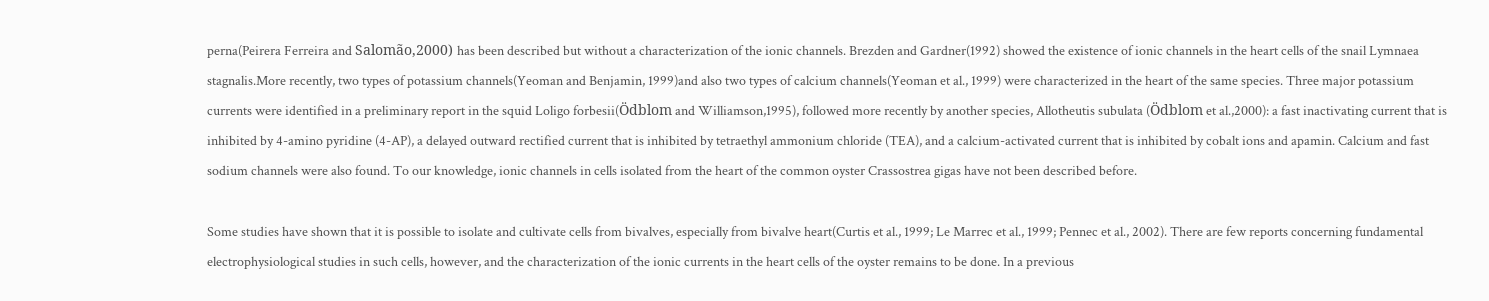perna(Peirera Ferreira and Salomão,2000) has been described but without a characterization of the ionic channels. Brezden and Gardner(1992) showed the existence of ionic channels in the heart cells of the snail Lymnaea stagnalis.More recently, two types of potassium channels(Yeoman and Benjamin, 1999)and also two types of calcium channels(Yeoman et al., 1999) were characterized in the heart of the same species. Three major potassium currents were identified in a preliminary report in the squid Loligo forbesii(Ödblom and Williamson,1995), followed more recently by another species, Allotheutis subulata (Ödblom et al.,2000): a fast inactivating current that is inhibited by 4-amino pyridine (4-AP), a delayed outward rectified current that is inhibited by tetraethyl ammonium chloride (TEA), and a calcium-activated current that is inhibited by cobalt ions and apamin. Calcium and fast sodium channels were also found. To our knowledge, ionic channels in cells isolated from the heart of the common oyster Crassostrea gigas have not been described before.

Some studies have shown that it is possible to isolate and cultivate cells from bivalves, especially from bivalve heart(Curtis et al., 1999; Le Marrec et al., 1999; Pennec et al., 2002). There are few reports concerning fundamental electrophysiological studies in such cells, however, and the characterization of the ionic currents in the heart cells of the oyster remains to be done. In a previous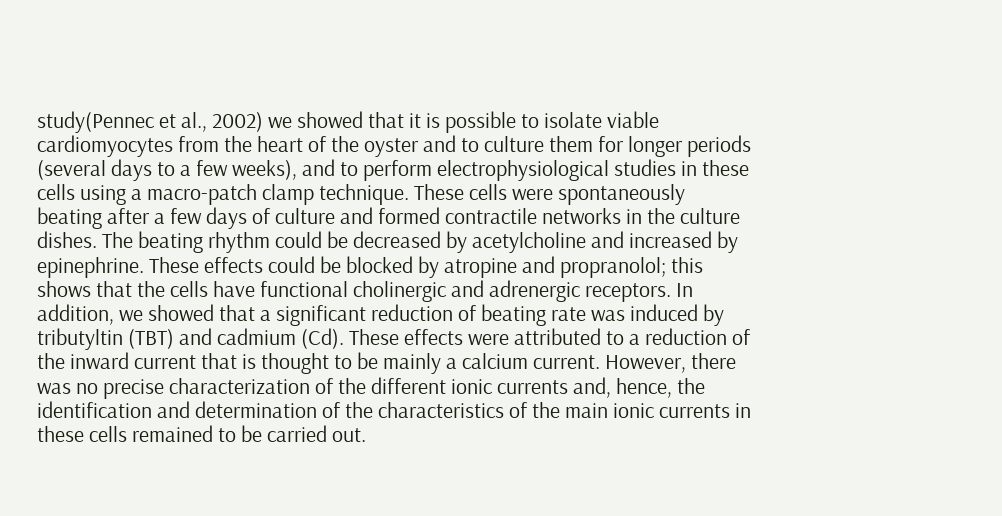study(Pennec et al., 2002) we showed that it is possible to isolate viable cardiomyocytes from the heart of the oyster and to culture them for longer periods (several days to a few weeks), and to perform electrophysiological studies in these cells using a macro-patch clamp technique. These cells were spontaneously beating after a few days of culture and formed contractile networks in the culture dishes. The beating rhythm could be decreased by acetylcholine and increased by epinephrine. These effects could be blocked by atropine and propranolol; this shows that the cells have functional cholinergic and adrenergic receptors. In addition, we showed that a significant reduction of beating rate was induced by tributyltin (TBT) and cadmium (Cd). These effects were attributed to a reduction of the inward current that is thought to be mainly a calcium current. However, there was no precise characterization of the different ionic currents and, hence, the identification and determination of the characteristics of the main ionic currents in these cells remained to be carried out.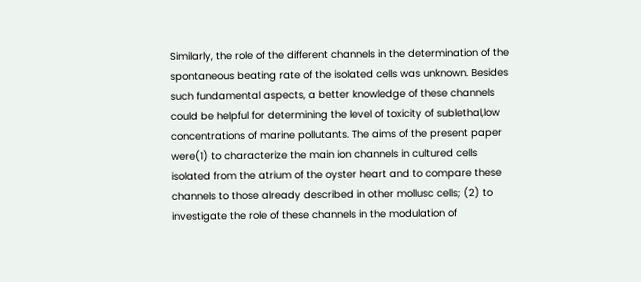Similarly, the role of the different channels in the determination of the spontaneous beating rate of the isolated cells was unknown. Besides such fundamental aspects, a better knowledge of these channels could be helpful for determining the level of toxicity of sublethal,low concentrations of marine pollutants. The aims of the present paper were(1) to characterize the main ion channels in cultured cells isolated from the atrium of the oyster heart and to compare these channels to those already described in other mollusc cells; (2) to investigate the role of these channels in the modulation of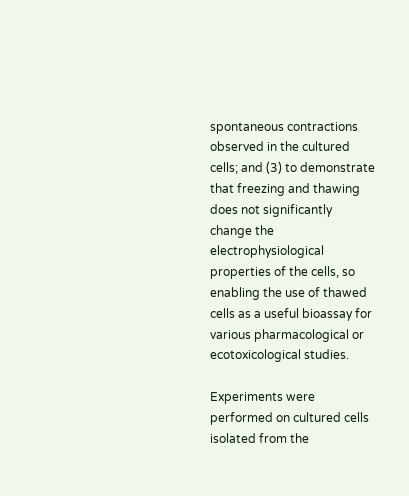spontaneous contractions observed in the cultured cells; and (3) to demonstrate that freezing and thawing does not significantly change the electrophysiological properties of the cells, so enabling the use of thawed cells as a useful bioassay for various pharmacological or ecotoxicological studies.

Experiments were performed on cultured cells isolated from the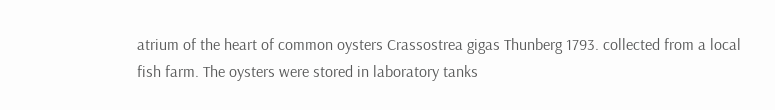atrium of the heart of common oysters Crassostrea gigas Thunberg 1793. collected from a local fish farm. The oysters were stored in laboratory tanks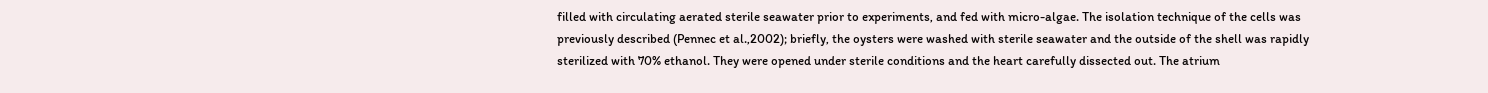filled with circulating aerated sterile seawater prior to experiments, and fed with micro-algae. The isolation technique of the cells was previously described (Pennec et al.,2002); briefly, the oysters were washed with sterile seawater and the outside of the shell was rapidly sterilized with 70% ethanol. They were opened under sterile conditions and the heart carefully dissected out. The atrium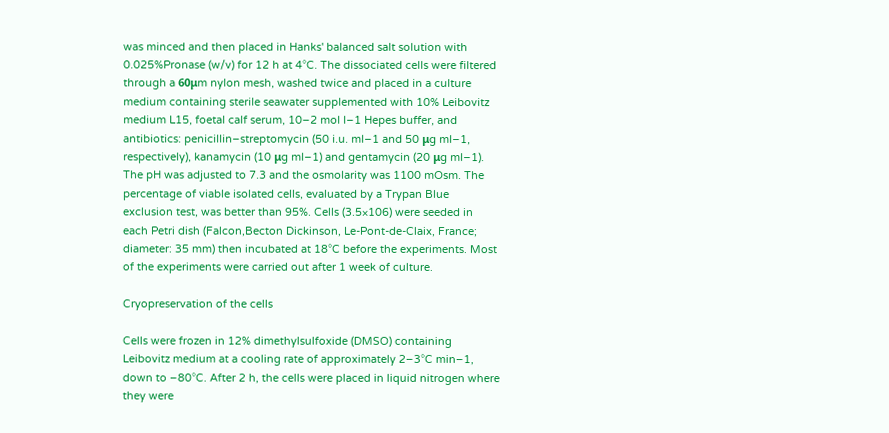was minced and then placed in Hanks' balanced salt solution with 0.025%Pronase (w/v) for 12 h at 4°C. The dissociated cells were filtered through a 60μm nylon mesh, washed twice and placed in a culture medium containing sterile seawater supplemented with 10% Leibovitz medium L15, foetal calf serum, 10–2 mol l–1 Hepes buffer, and antibiotics: penicillin–streptomycin (50 i.u. ml–1 and 50 μg ml–1, respectively), kanamycin (10 μg ml–1) and gentamycin (20 μg ml–1). The pH was adjusted to 7.3 and the osmolarity was 1100 mOsm. The percentage of viable isolated cells, evaluated by a Trypan Blue exclusion test, was better than 95%. Cells (3.5×106) were seeded in each Petri dish (Falcon,Becton Dickinson, Le-Pont-de-Claix, France; diameter: 35 mm) then incubated at 18°C before the experiments. Most of the experiments were carried out after 1 week of culture.

Cryopreservation of the cells

Cells were frozen in 12% dimethylsulfoxide (DMSO) containing Leibovitz medium at a cooling rate of approximately 2–3°C min–1, down to –80°C. After 2 h, the cells were placed in liquid nitrogen where they were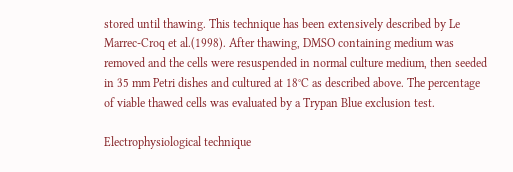stored until thawing. This technique has been extensively described by Le Marrec-Croq et al.(1998). After thawing, DMSO containing medium was removed and the cells were resuspended in normal culture medium, then seeded in 35 mm Petri dishes and cultured at 18°C as described above. The percentage of viable thawed cells was evaluated by a Trypan Blue exclusion test.

Electrophysiological technique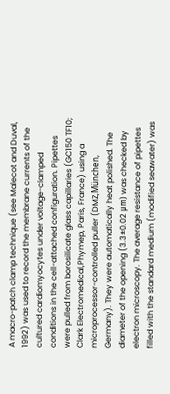A macro-patch clamp technique (see Malecot and Duval, 1992) was used to record the membrane currents of the cultured cardiomyocytes under voltage-clamped conditions in the cell-attached configuration. Pipettes were pulled from borosilicate glass capillaries (GC150 TF10; Clark Electromedical,Phymep, Paris, France) using a microprocessor-controlled puller (DMZ,München, Germany). They were automatically heat polished. The diameter of the opening (3.3±0.02 μm) was checked by electron microscopy. The average resistance of pipettes filled with the standard medium (modified seawater) was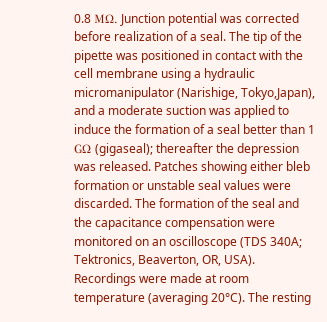0.8 MΩ. Junction potential was corrected before realization of a seal. The tip of the pipette was positioned in contact with the cell membrane using a hydraulic micromanipulator (Narishige, Tokyo,Japan), and a moderate suction was applied to induce the formation of a seal better than 1 GΩ (gigaseal); thereafter the depression was released. Patches showing either bleb formation or unstable seal values were discarded. The formation of the seal and the capacitance compensation were monitored on an oscilloscope (TDS 340A; Tektronics, Beaverton, OR, USA). Recordings were made at room temperature (averaging 20°C). The resting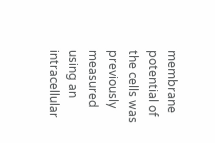membrane potential of the cells was previously measured using an intracellular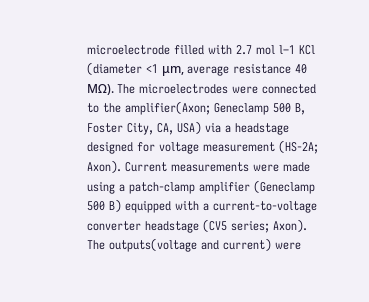microelectrode filled with 2.7 mol l–1 KCl (diameter <1 μm, average resistance 40 MΩ). The microelectrodes were connected to the amplifier(Axon; Geneclamp 500 B, Foster City, CA, USA) via a headstage designed for voltage measurement (HS-2A; Axon). Current measurements were made using a patch-clamp amplifier (Geneclamp 500 B) equipped with a current-to-voltage converter headstage (CV5 series; Axon). The outputs(voltage and current) were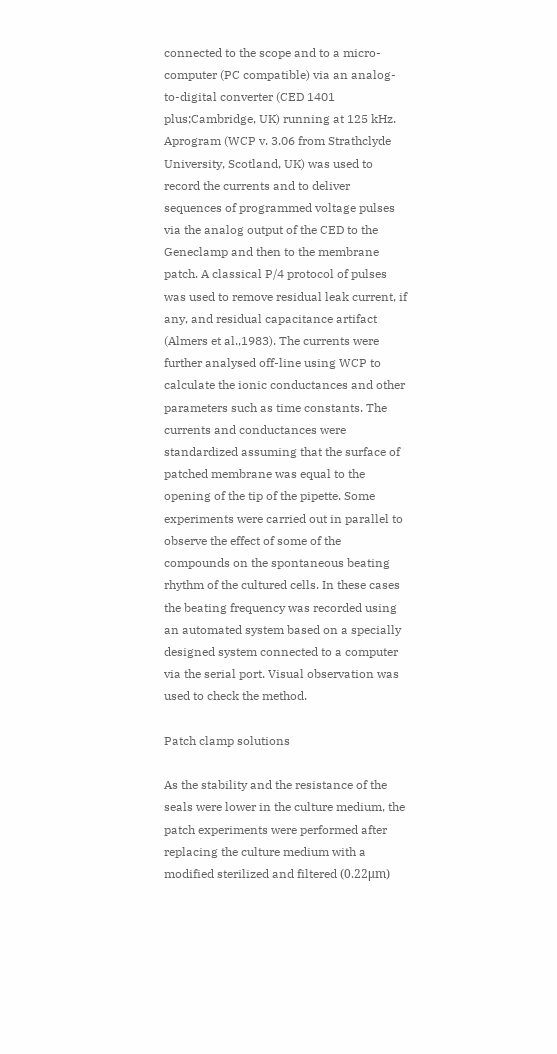connected to the scope and to a micro-computer (PC compatible) via an analog-to-digital converter (CED 1401 plus;Cambridge, UK) running at 125 kHz. Aprogram (WCP v. 3.06 from Strathclyde University, Scotland, UK) was used to record the currents and to deliver sequences of programmed voltage pulses via the analog output of the CED to the Geneclamp and then to the membrane patch. A classical P/4 protocol of pulses was used to remove residual leak current, if any, and residual capacitance artifact (Almers et al.,1983). The currents were further analysed off-line using WCP to calculate the ionic conductances and other parameters such as time constants. The currents and conductances were standardized assuming that the surface of patched membrane was equal to the opening of the tip of the pipette. Some experiments were carried out in parallel to observe the effect of some of the compounds on the spontaneous beating rhythm of the cultured cells. In these cases the beating frequency was recorded using an automated system based on a specially designed system connected to a computer via the serial port. Visual observation was used to check the method.

Patch clamp solutions

As the stability and the resistance of the seals were lower in the culture medium, the patch experiments were performed after replacing the culture medium with a modified sterilized and filtered (0.22μm)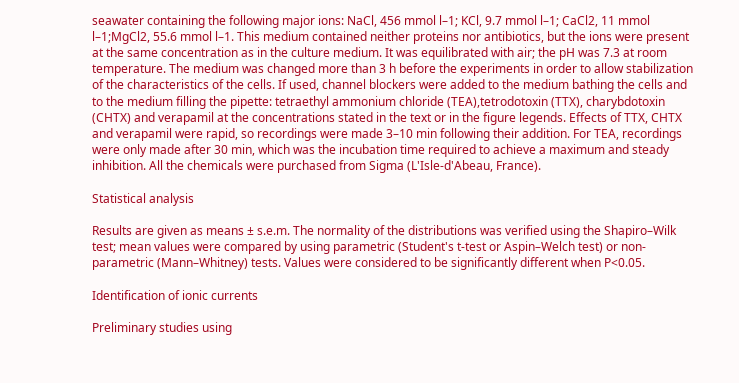seawater containing the following major ions: NaCl, 456 mmol l–1; KCl, 9.7 mmol l–1; CaCl2, 11 mmol l–1;MgCl2, 55.6 mmol l–1. This medium contained neither proteins nor antibiotics, but the ions were present at the same concentration as in the culture medium. It was equilibrated with air; the pH was 7.3 at room temperature. The medium was changed more than 3 h before the experiments in order to allow stabilization of the characteristics of the cells. If used, channel blockers were added to the medium bathing the cells and to the medium filling the pipette: tetraethyl ammonium chloride (TEA),tetrodotoxin (TTX), charybdotoxin (CHTX) and verapamil at the concentrations stated in the text or in the figure legends. Effects of TTX, CHTX and verapamil were rapid, so recordings were made 3–10 min following their addition. For TEA, recordings were only made after 30 min, which was the incubation time required to achieve a maximum and steady inhibition. All the chemicals were purchased from Sigma (L'Isle-d'Abeau, France).

Statistical analysis

Results are given as means ± s.e.m. The normality of the distributions was verified using the Shapiro–Wilk test; mean values were compared by using parametric (Student's t-test or Aspin–Welch test) or non-parametric (Mann–Whitney) tests. Values were considered to be significantly different when P<0.05.

Identification of ionic currents

Preliminary studies using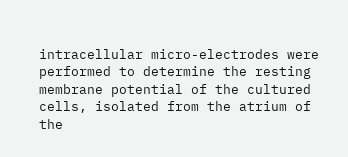intracellular micro-electrodes were performed to determine the resting membrane potential of the cultured cells, isolated from the atrium of the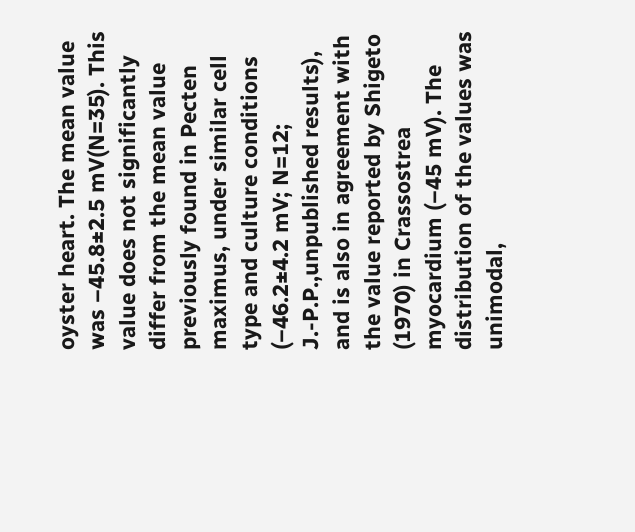oyster heart. The mean value was –45.8±2.5 mV(N=35). This value does not significantly differ from the mean value previously found in Pecten maximus, under similar cell type and culture conditions (–46.2±4.2 mV; N=12; J.-P.P.,unpublished results), and is also in agreement with the value reported by Shigeto (1970) in Crassostrea myocardium (–45 mV). The distribution of the values was unimodal,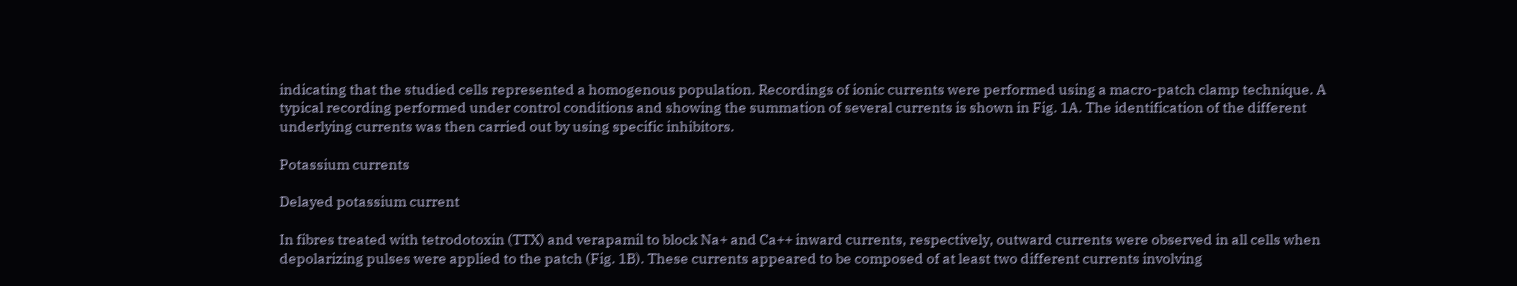indicating that the studied cells represented a homogenous population. Recordings of ionic currents were performed using a macro-patch clamp technique. A typical recording performed under control conditions and showing the summation of several currents is shown in Fig. 1A. The identification of the different underlying currents was then carried out by using specific inhibitors.

Potassium currents

Delayed potassium current

In fibres treated with tetrodotoxin (TTX) and verapamil to block Na+ and Ca++ inward currents, respectively, outward currents were observed in all cells when depolarizing pulses were applied to the patch (Fig. 1B). These currents appeared to be composed of at least two different currents involving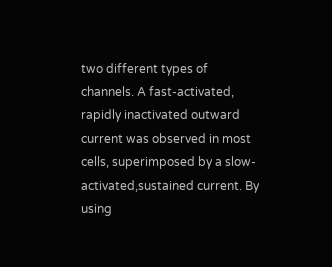two different types of channels. A fast-activated, rapidly inactivated outward current was observed in most cells, superimposed by a slow-activated,sustained current. By using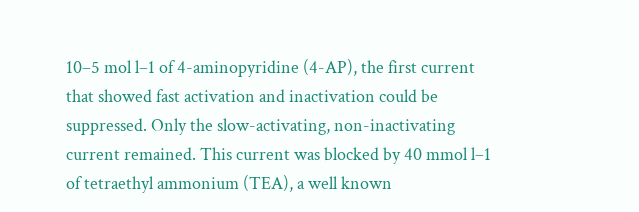10–5 mol l–1 of 4-aminopyridine (4-AP), the first current that showed fast activation and inactivation could be suppressed. Only the slow-activating, non-inactivating current remained. This current was blocked by 40 mmol l–1 of tetraethyl ammonium (TEA), a well known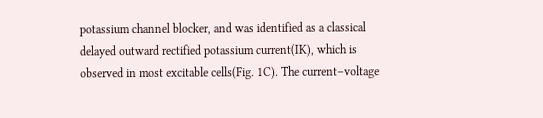potassium channel blocker, and was identified as a classical delayed outward rectified potassium current(IK), which is observed in most excitable cells(Fig. 1C). The current–voltage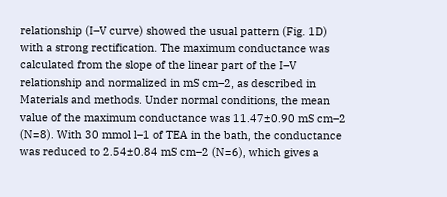relationship (I–V curve) showed the usual pattern (Fig. 1D) with a strong rectification. The maximum conductance was calculated from the slope of the linear part of the I–V relationship and normalized in mS cm–2, as described in Materials and methods. Under normal conditions, the mean value of the maximum conductance was 11.47±0.90 mS cm–2 (N=8). With 30 mmol l–1 of TEA in the bath, the conductance was reduced to 2.54±0.84 mS cm–2 (N=6), which gives a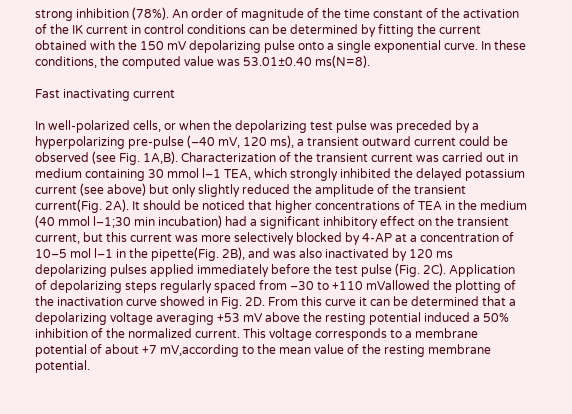strong inhibition (78%). An order of magnitude of the time constant of the activation of the IK current in control conditions can be determined by fitting the current obtained with the 150 mV depolarizing pulse onto a single exponential curve. In these conditions, the computed value was 53.01±0.40 ms(N=8).

Fast inactivating current

In well-polarized cells, or when the depolarizing test pulse was preceded by a hyperpolarizing pre-pulse (–40 mV, 120 ms), a transient outward current could be observed (see Fig. 1A,B). Characterization of the transient current was carried out in medium containing 30 mmol l–1 TEA, which strongly inhibited the delayed potassium current (see above) but only slightly reduced the amplitude of the transient current(Fig. 2A). It should be noticed that higher concentrations of TEA in the medium (40 mmol l–1;30 min incubation) had a significant inhibitory effect on the transient current, but this current was more selectively blocked by 4-AP at a concentration of 10–5 mol l–1 in the pipette(Fig. 2B), and was also inactivated by 120 ms depolarizing pulses applied immediately before the test pulse (Fig. 2C). Application of depolarizing steps regularly spaced from –30 to +110 mVallowed the plotting of the inactivation curve showed in Fig. 2D. From this curve it can be determined that a depolarizing voltage averaging +53 mV above the resting potential induced a 50% inhibition of the normalized current. This voltage corresponds to a membrane potential of about +7 mV,according to the mean value of the resting membrane potential.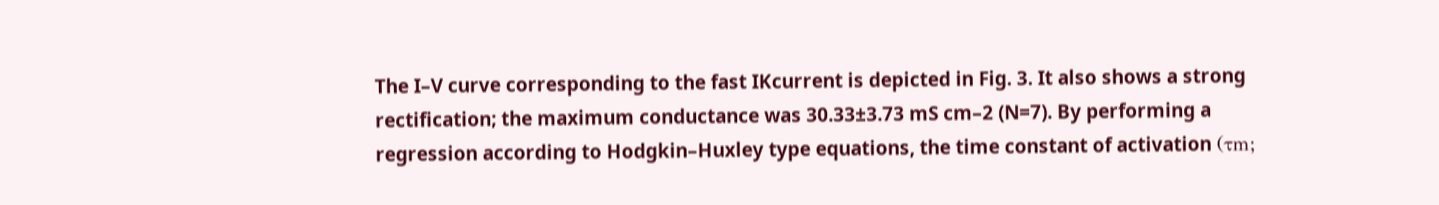The I–V curve corresponding to the fast IKcurrent is depicted in Fig. 3. It also shows a strong rectification; the maximum conductance was 30.33±3.73 mS cm–2 (N=7). By performing a regression according to Hodgkin–Huxley type equations, the time constant of activation (τm;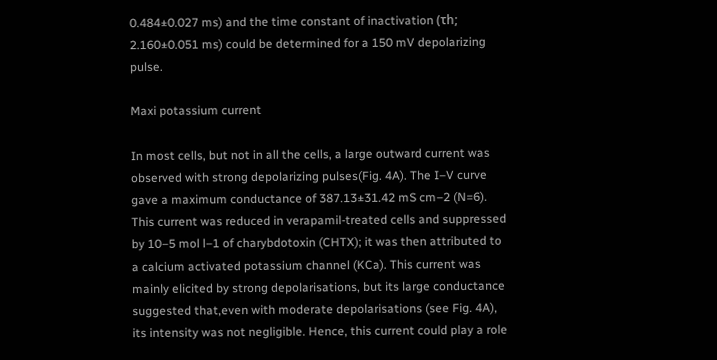0.484±0.027 ms) and the time constant of inactivation (τh; 2.160±0.051 ms) could be determined for a 150 mV depolarizing pulse.

Maxi potassium current

In most cells, but not in all the cells, a large outward current was observed with strong depolarizing pulses(Fig. 4A). The I–V curve gave a maximum conductance of 387.13±31.42 mS cm–2 (N=6). This current was reduced in verapamil-treated cells and suppressed by 10–5 mol l–1 of charybdotoxin (CHTX); it was then attributed to a calcium activated potassium channel (KCa). This current was mainly elicited by strong depolarisations, but its large conductance suggested that,even with moderate depolarisations (see Fig. 4A), its intensity was not negligible. Hence, this current could play a role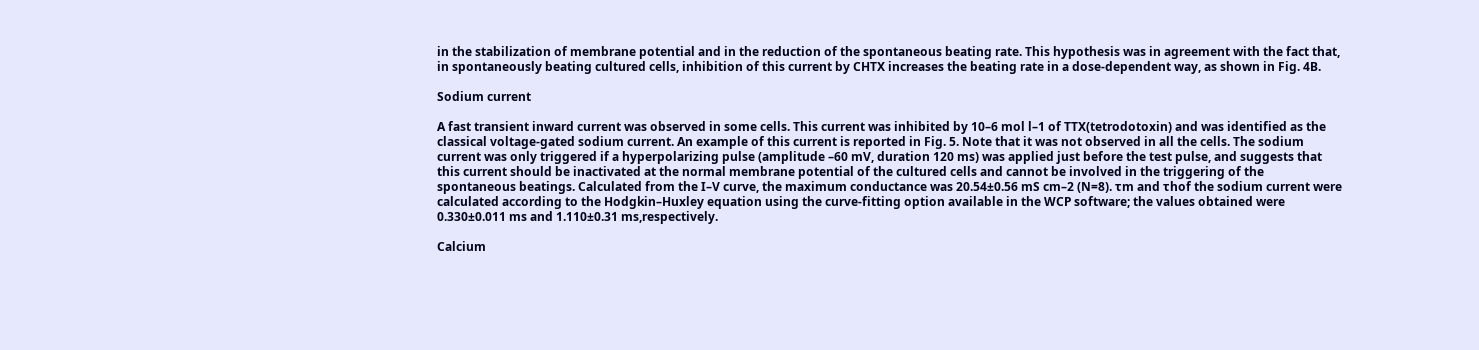in the stabilization of membrane potential and in the reduction of the spontaneous beating rate. This hypothesis was in agreement with the fact that, in spontaneously beating cultured cells, inhibition of this current by CHTX increases the beating rate in a dose-dependent way, as shown in Fig. 4B.

Sodium current

A fast transient inward current was observed in some cells. This current was inhibited by 10–6 mol l–1 of TTX(tetrodotoxin) and was identified as the classical voltage-gated sodium current. An example of this current is reported in Fig. 5. Note that it was not observed in all the cells. The sodium current was only triggered if a hyperpolarizing pulse (amplitude –60 mV, duration 120 ms) was applied just before the test pulse, and suggests that this current should be inactivated at the normal membrane potential of the cultured cells and cannot be involved in the triggering of the spontaneous beatings. Calculated from the I–V curve, the maximum conductance was 20.54±0.56 mS cm–2 (N=8). τm and τhof the sodium current were calculated according to the Hodgkin–Huxley equation using the curve-fitting option available in the WCP software; the values obtained were 0.330±0.011 ms and 1.110±0.31 ms,respectively.

Calcium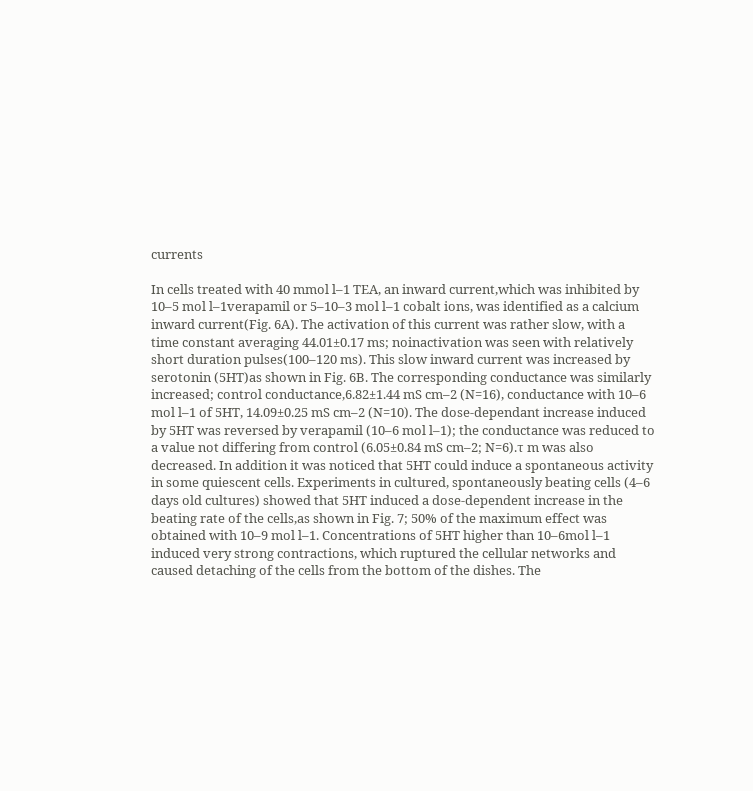currents

In cells treated with 40 mmol l–1 TEA, an inward current,which was inhibited by 10–5 mol l–1verapamil or 5–10–3 mol l–1 cobalt ions, was identified as a calcium inward current(Fig. 6A). The activation of this current was rather slow, with a time constant averaging 44.01±0.17 ms; noinactivation was seen with relatively short duration pulses(100–120 ms). This slow inward current was increased by serotonin (5HT)as shown in Fig. 6B. The corresponding conductance was similarly increased; control conductance,6.82±1.44 mS cm–2 (N=16), conductance with 10–6 mol l–1 of 5HT, 14.09±0.25 mS cm–2 (N=10). The dose-dependant increase induced by 5HT was reversed by verapamil (10–6 mol l–1); the conductance was reduced to a value not differing from control (6.05±0.84 mS cm–2; N=6).τ m was also decreased. In addition it was noticed that 5HT could induce a spontaneous activity in some quiescent cells. Experiments in cultured, spontaneously beating cells (4–6 days old cultures) showed that 5HT induced a dose-dependent increase in the beating rate of the cells,as shown in Fig. 7; 50% of the maximum effect was obtained with 10–9 mol l–1. Concentrations of 5HT higher than 10–6mol l–1 induced very strong contractions, which ruptured the cellular networks and caused detaching of the cells from the bottom of the dishes. The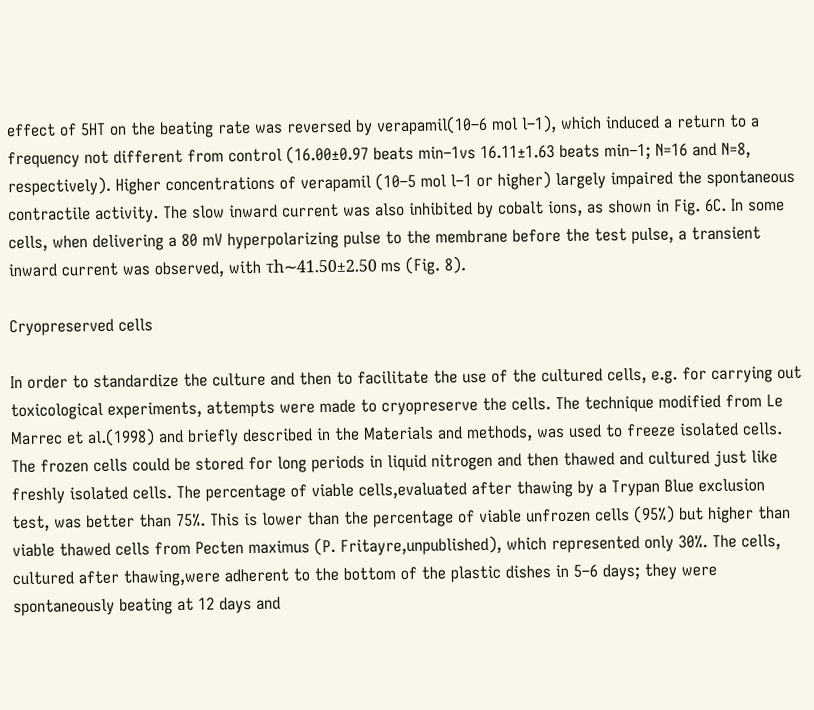effect of 5HT on the beating rate was reversed by verapamil(10–6 mol l–1), which induced a return to a frequency not different from control (16.00±0.97 beats min–1vs 16.11±1.63 beats min–1; N=16 and N=8, respectively). Higher concentrations of verapamil (10–5 mol l–1 or higher) largely impaired the spontaneous contractile activity. The slow inward current was also inhibited by cobalt ions, as shown in Fig. 6C. In some cells, when delivering a 80 mV hyperpolarizing pulse to the membrane before the test pulse, a transient inward current was observed, with τh∼41.50±2.50 ms (Fig. 8).

Cryopreserved cells

In order to standardize the culture and then to facilitate the use of the cultured cells, e.g. for carrying out toxicological experiments, attempts were made to cryopreserve the cells. The technique modified from Le Marrec et al.(1998) and briefly described in the Materials and methods, was used to freeze isolated cells. The frozen cells could be stored for long periods in liquid nitrogen and then thawed and cultured just like freshly isolated cells. The percentage of viable cells,evaluated after thawing by a Trypan Blue exclusion test, was better than 75%. This is lower than the percentage of viable unfrozen cells (95%) but higher than viable thawed cells from Pecten maximus (P. Fritayre,unpublished), which represented only 30%. The cells, cultured after thawing,were adherent to the bottom of the plastic dishes in 5–6 days; they were spontaneously beating at 12 days and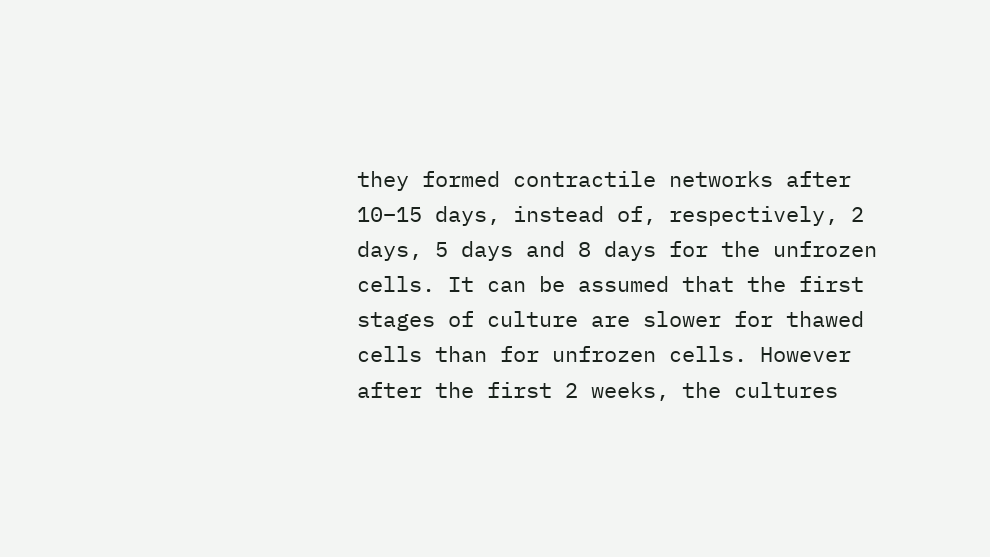they formed contractile networks after 10–15 days, instead of, respectively, 2 days, 5 days and 8 days for the unfrozen cells. It can be assumed that the first stages of culture are slower for thawed cells than for unfrozen cells. However after the first 2 weeks, the cultures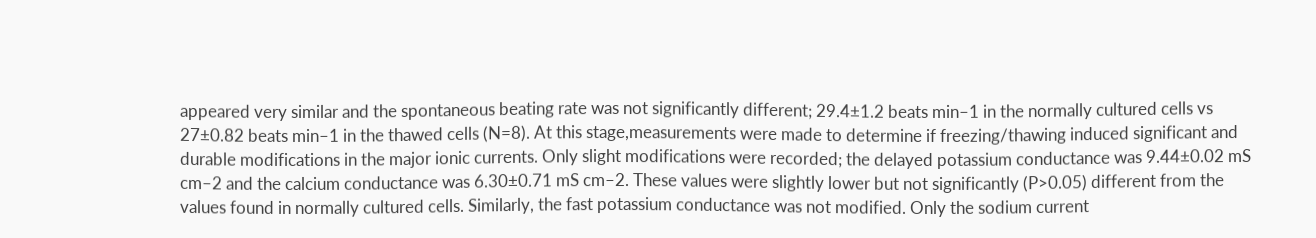appeared very similar and the spontaneous beating rate was not significantly different; 29.4±1.2 beats min–1 in the normally cultured cells vs 27±0.82 beats min–1 in the thawed cells (N=8). At this stage,measurements were made to determine if freezing/thawing induced significant and durable modifications in the major ionic currents. Only slight modifications were recorded; the delayed potassium conductance was 9.44±0.02 mS cm–2 and the calcium conductance was 6.30±0.71 mS cm–2. These values were slightly lower but not significantly (P>0.05) different from the values found in normally cultured cells. Similarly, the fast potassium conductance was not modified. Only the sodium current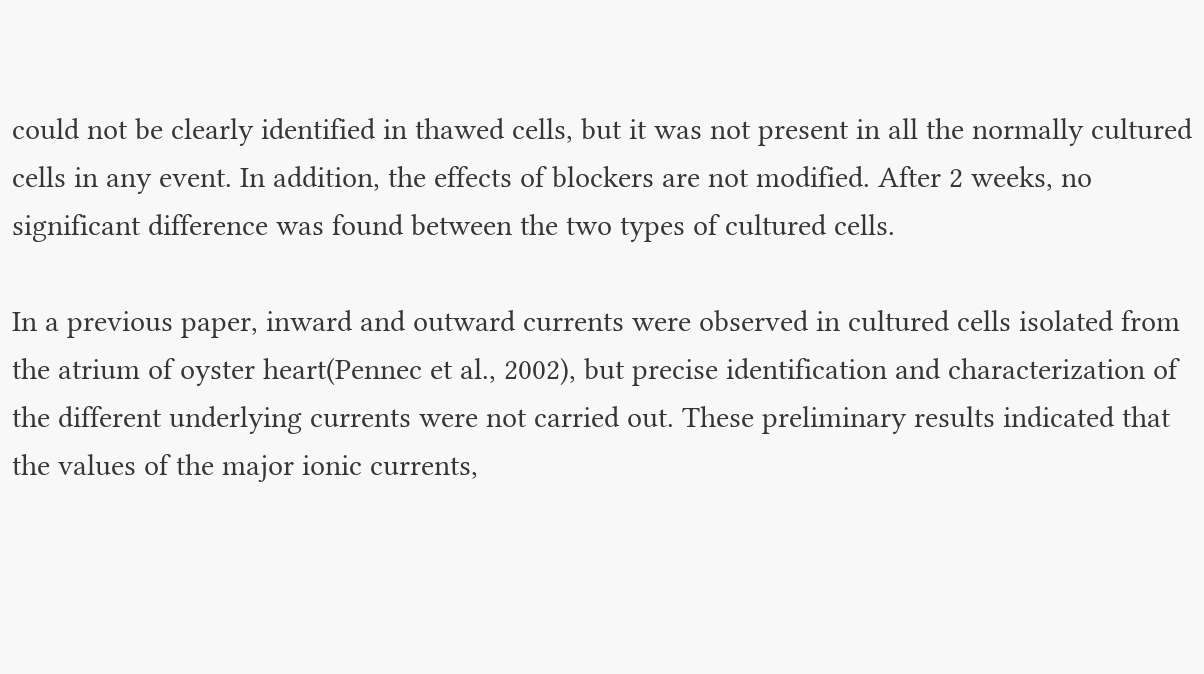could not be clearly identified in thawed cells, but it was not present in all the normally cultured cells in any event. In addition, the effects of blockers are not modified. After 2 weeks, no significant difference was found between the two types of cultured cells.

In a previous paper, inward and outward currents were observed in cultured cells isolated from the atrium of oyster heart(Pennec et al., 2002), but precise identification and characterization of the different underlying currents were not carried out. These preliminary results indicated that the values of the major ionic currents,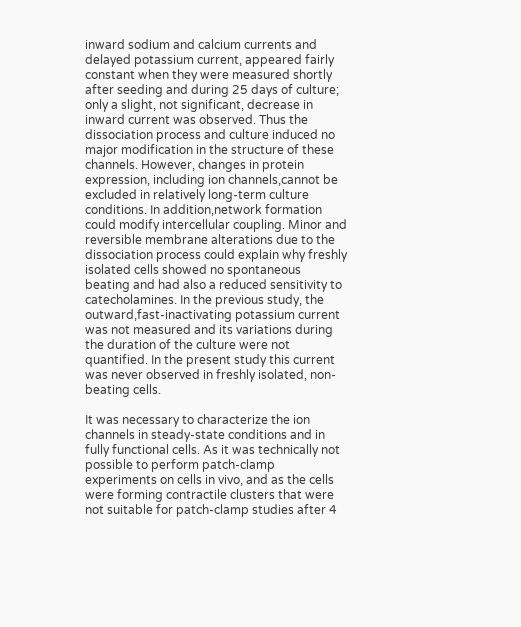inward sodium and calcium currents and delayed potassium current, appeared fairly constant when they were measured shortly after seeding and during 25 days of culture; only a slight, not significant, decrease in inward current was observed. Thus the dissociation process and culture induced no major modification in the structure of these channels. However, changes in protein expression, including ion channels,cannot be excluded in relatively long-term culture conditions. In addition,network formation could modify intercellular coupling. Minor and reversible membrane alterations due to the dissociation process could explain why freshly isolated cells showed no spontaneous beating and had also a reduced sensitivity to catecholamines. In the previous study, the outward,fast-inactivating potassium current was not measured and its variations during the duration of the culture were not quantified. In the present study this current was never observed in freshly isolated, non-beating cells.

It was necessary to characterize the ion channels in steady-state conditions and in fully functional cells. As it was technically not possible to perform patch-clamp experiments on cells in vivo, and as the cells were forming contractile clusters that were not suitable for patch-clamp studies after 4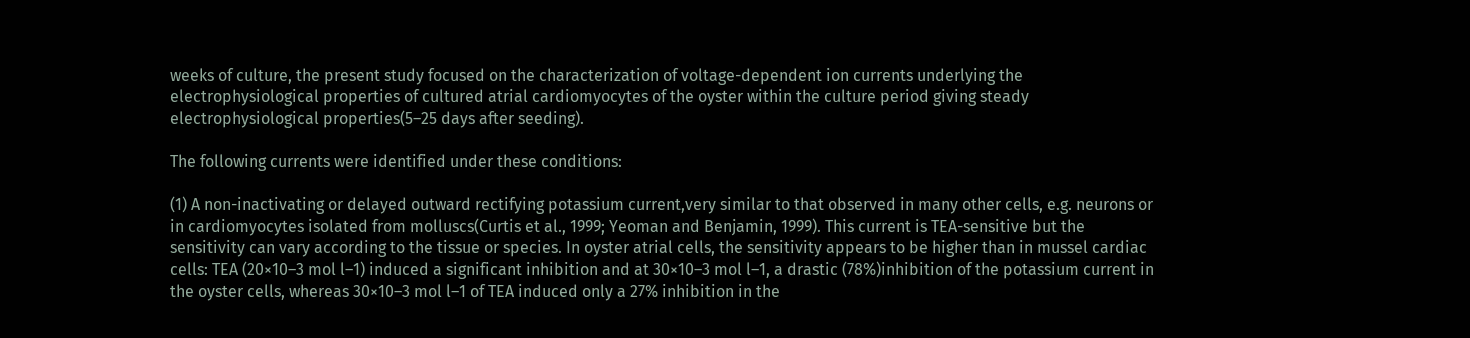weeks of culture, the present study focused on the characterization of voltage-dependent ion currents underlying the electrophysiological properties of cultured atrial cardiomyocytes of the oyster within the culture period giving steady electrophysiological properties(5–25 days after seeding).

The following currents were identified under these conditions:

(1) A non-inactivating or delayed outward rectifying potassium current,very similar to that observed in many other cells, e.g. neurons or in cardiomyocytes isolated from molluscs(Curtis et al., 1999; Yeoman and Benjamin, 1999). This current is TEA-sensitive but the sensitivity can vary according to the tissue or species. In oyster atrial cells, the sensitivity appears to be higher than in mussel cardiac cells: TEA (20×10–3 mol l–1) induced a significant inhibition and at 30×10–3 mol l–1, a drastic (78%)inhibition of the potassium current in the oyster cells, whereas 30×10–3 mol l–1 of TEA induced only a 27% inhibition in the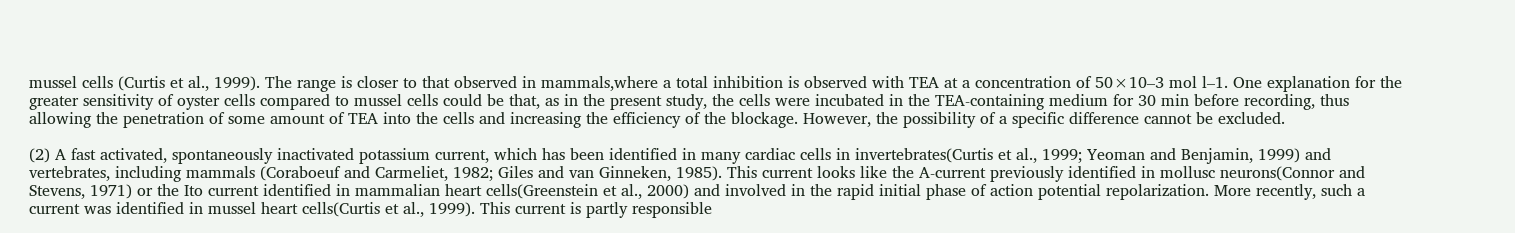mussel cells (Curtis et al., 1999). The range is closer to that observed in mammals,where a total inhibition is observed with TEA at a concentration of 50×10–3 mol l–1. One explanation for the greater sensitivity of oyster cells compared to mussel cells could be that, as in the present study, the cells were incubated in the TEA-containing medium for 30 min before recording, thus allowing the penetration of some amount of TEA into the cells and increasing the efficiency of the blockage. However, the possibility of a specific difference cannot be excluded.

(2) A fast activated, spontaneously inactivated potassium current, which has been identified in many cardiac cells in invertebrates(Curtis et al., 1999; Yeoman and Benjamin, 1999) and vertebrates, including mammals (Coraboeuf and Carmeliet, 1982; Giles and van Ginneken, 1985). This current looks like the A-current previously identified in mollusc neurons(Connor and Stevens, 1971) or the Ito current identified in mammalian heart cells(Greenstein et al., 2000) and involved in the rapid initial phase of action potential repolarization. More recently, such a current was identified in mussel heart cells(Curtis et al., 1999). This current is partly responsible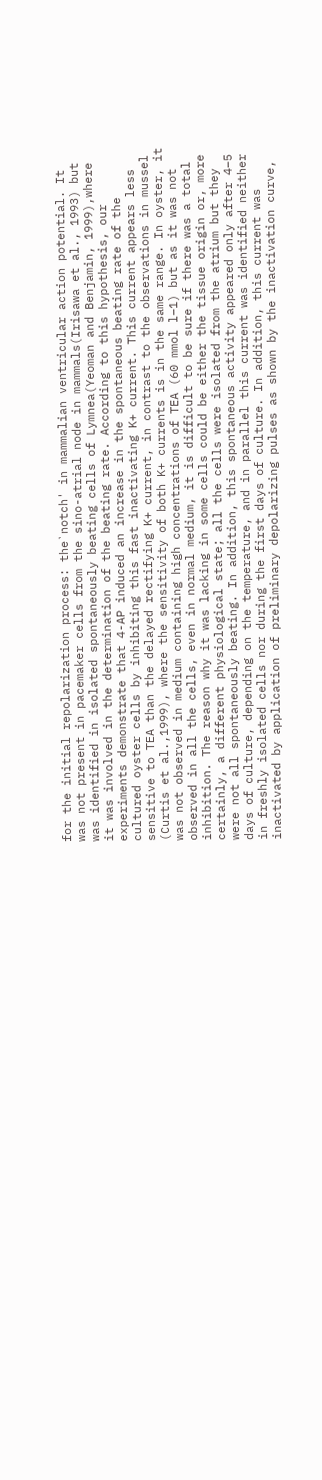for the initial repolarization process: the`notch' in mammalian ventricular action potential. It was not present in pacemaker cells from the sino-atrial node in mammals(Irisawa et al., 1993) but was identified in isolated spontaneously beating cells of Lymnea(Yeoman and Benjamin, 1999),where it was involved in the determination of the beating rate. According to this hypothesis, our experiments demonstrate that 4-AP induced an increase in the spontaneous beating rate of the cultured oyster cells by inhibiting this fast inactivating K+ current. This current appears less sensitive to TEA than the delayed rectifying K+ current, in contrast to the observations in mussel (Curtis et al.,1999), where the sensitivity of both K+ currents is in the same range. In oyster, it was not observed in medium containing high concentrations of TEA (60 mmol l–1) but as it was not observed in all the cells, even in normal medium, it is difficult to be sure if there was a total inhibition. The reason why it was lacking in some cells could be either the tissue origin or, more certainly, a different physiological state; all the cells were isolated from the atrium but they were not all spontaneously beating. In addition, this spontaneous activity appeared only after 4–5 days of culture, depending on the temperature, and in parallel this current was identified neither in freshly isolated cells nor during the first days of culture. In addition, this current was inactivated by application of preliminary depolarizing pulses as shown by the inactivation curve,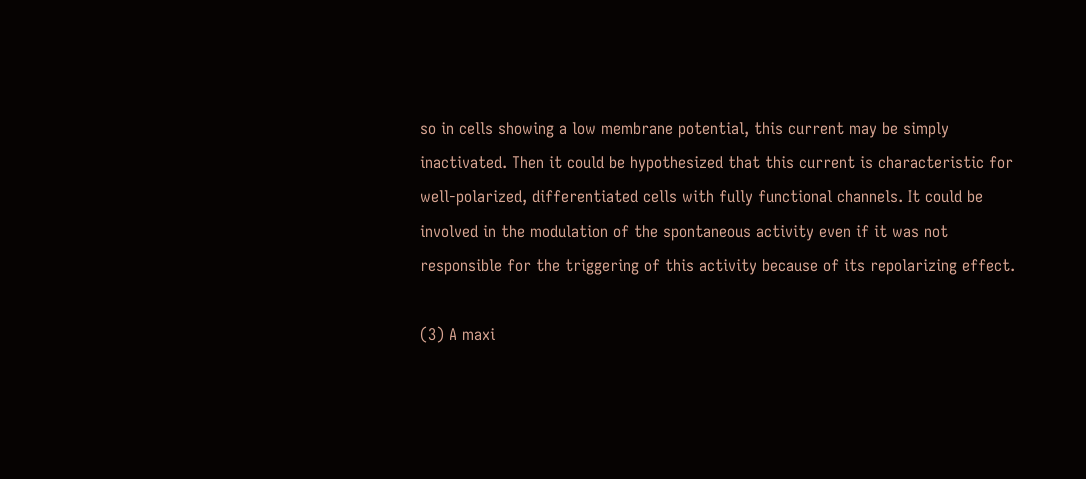so in cells showing a low membrane potential, this current may be simply inactivated. Then it could be hypothesized that this current is characteristic for well-polarized, differentiated cells with fully functional channels. It could be involved in the modulation of the spontaneous activity even if it was not responsible for the triggering of this activity because of its repolarizing effect.

(3) A maxi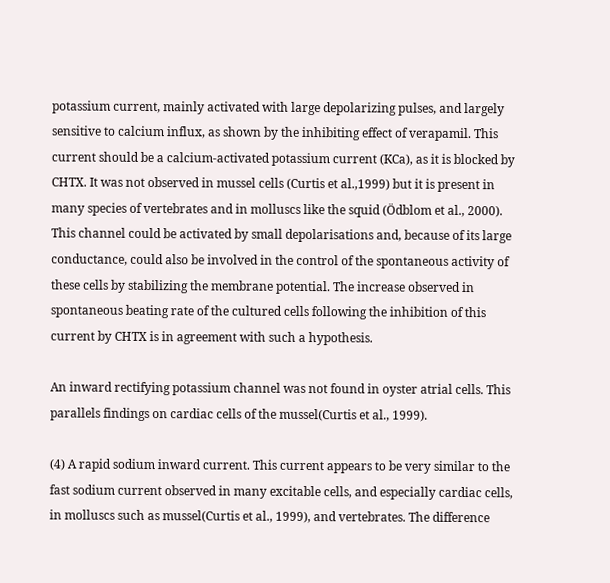potassium current, mainly activated with large depolarizing pulses, and largely sensitive to calcium influx, as shown by the inhibiting effect of verapamil. This current should be a calcium-activated potassium current (KCa), as it is blocked by CHTX. It was not observed in mussel cells (Curtis et al.,1999) but it is present in many species of vertebrates and in molluscs like the squid (Ödblom et al., 2000). This channel could be activated by small depolarisations and, because of its large conductance, could also be involved in the control of the spontaneous activity of these cells by stabilizing the membrane potential. The increase observed in spontaneous beating rate of the cultured cells following the inhibition of this current by CHTX is in agreement with such a hypothesis.

An inward rectifying potassium channel was not found in oyster atrial cells. This parallels findings on cardiac cells of the mussel(Curtis et al., 1999).

(4) A rapid sodium inward current. This current appears to be very similar to the fast sodium current observed in many excitable cells, and especially cardiac cells, in molluscs such as mussel(Curtis et al., 1999), and vertebrates. The difference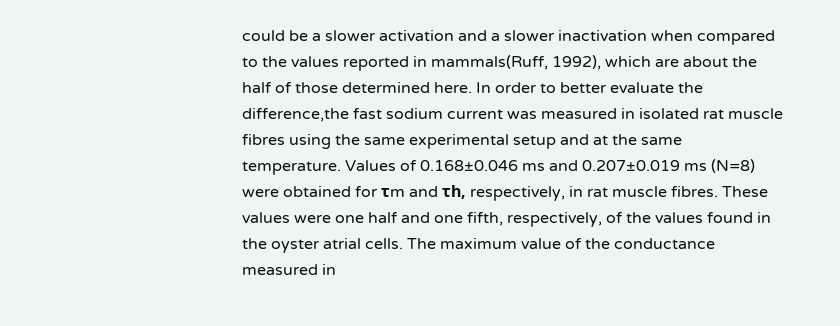could be a slower activation and a slower inactivation when compared to the values reported in mammals(Ruff, 1992), which are about the half of those determined here. In order to better evaluate the difference,the fast sodium current was measured in isolated rat muscle fibres using the same experimental setup and at the same temperature. Values of 0.168±0.046 ms and 0.207±0.019 ms (N=8) were obtained for τm and τh, respectively, in rat muscle fibres. These values were one half and one fifth, respectively, of the values found in the oyster atrial cells. The maximum value of the conductance measured in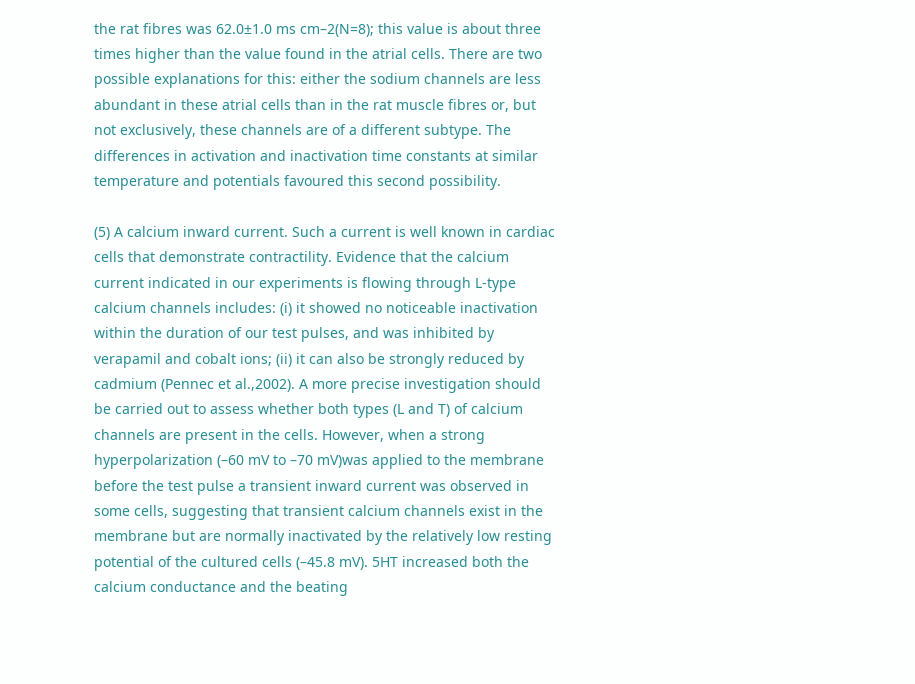the rat fibres was 62.0±1.0 ms cm–2(N=8); this value is about three times higher than the value found in the atrial cells. There are two possible explanations for this: either the sodium channels are less abundant in these atrial cells than in the rat muscle fibres or, but not exclusively, these channels are of a different subtype. The differences in activation and inactivation time constants at similar temperature and potentials favoured this second possibility.

(5) A calcium inward current. Such a current is well known in cardiac cells that demonstrate contractility. Evidence that the calcium current indicated in our experiments is flowing through L-type calcium channels includes: (i) it showed no noticeable inactivation within the duration of our test pulses, and was inhibited by verapamil and cobalt ions; (ii) it can also be strongly reduced by cadmium (Pennec et al.,2002). A more precise investigation should be carried out to assess whether both types (L and T) of calcium channels are present in the cells. However, when a strong hyperpolarization (–60 mV to –70 mV)was applied to the membrane before the test pulse a transient inward current was observed in some cells, suggesting that transient calcium channels exist in the membrane but are normally inactivated by the relatively low resting potential of the cultured cells (–45.8 mV). 5HT increased both the calcium conductance and the beating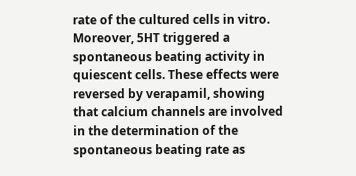rate of the cultured cells in vitro. Moreover, 5HT triggered a spontaneous beating activity in quiescent cells. These effects were reversed by verapamil, showing that calcium channels are involved in the determination of the spontaneous beating rate as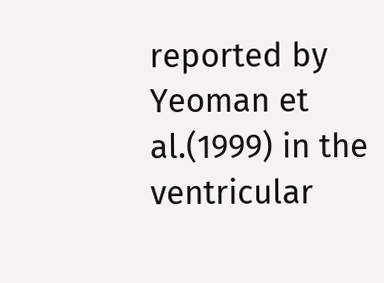reported by Yeoman et al.(1999) in the ventricular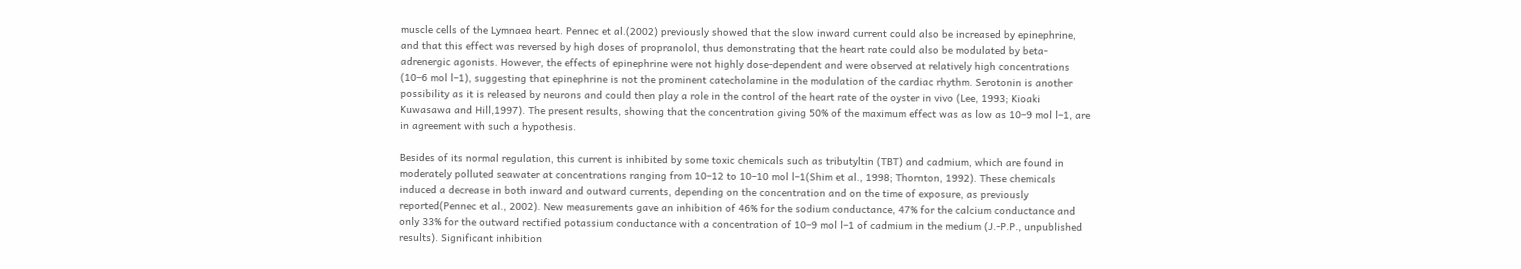muscle cells of the Lymnaea heart. Pennec et al.(2002) previously showed that the slow inward current could also be increased by epinephrine, and that this effect was reversed by high doses of propranolol, thus demonstrating that the heart rate could also be modulated by beta-adrenergic agonists. However, the effects of epinephrine were not highly dose-dependent and were observed at relatively high concentrations (10–6 mol l–1), suggesting that epinephrine is not the prominent catecholamine in the modulation of the cardiac rhythm. Serotonin is another possibility as it is released by neurons and could then play a role in the control of the heart rate of the oyster in vivo (Lee, 1993; Kioaki Kuwasawa and Hill,1997). The present results, showing that the concentration giving 50% of the maximum effect was as low as 10–9 mol l–1, are in agreement with such a hypothesis.

Besides of its normal regulation, this current is inhibited by some toxic chemicals such as tributyltin (TBT) and cadmium, which are found in moderately polluted seawater at concentrations ranging from 10–12 to 10–10 mol l–1(Shim et al., 1998; Thornton, 1992). These chemicals induced a decrease in both inward and outward currents, depending on the concentration and on the time of exposure, as previously reported(Pennec et al., 2002). New measurements gave an inhibition of 46% for the sodium conductance, 47% for the calcium conductance and only 33% for the outward rectified potassium conductance with a concentration of 10–9 mol l–1 of cadmium in the medium (J.-P.P., unpublished results). Significant inhibition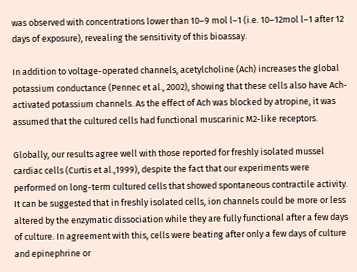was observed with concentrations lower than 10–9 mol l–1 (i.e. 10–12mol l–1 after 12 days of exposure), revealing the sensitivity of this bioassay.

In addition to voltage-operated channels, acetylcholine (Ach) increases the global potassium conductance (Pennec et al., 2002), showing that these cells also have Ach-activated potassium channels. As the effect of Ach was blocked by atropine, it was assumed that the cultured cells had functional muscarinic M2-like receptors.

Globally, our results agree well with those reported for freshly isolated mussel cardiac cells (Curtis et al.,1999), despite the fact that our experiments were performed on long-term cultured cells that showed spontaneous contractile activity. It can be suggested that in freshly isolated cells, ion channels could be more or less altered by the enzymatic dissociation while they are fully functional after a few days of culture. In agreement with this, cells were beating after only a few days of culture and epinephrine or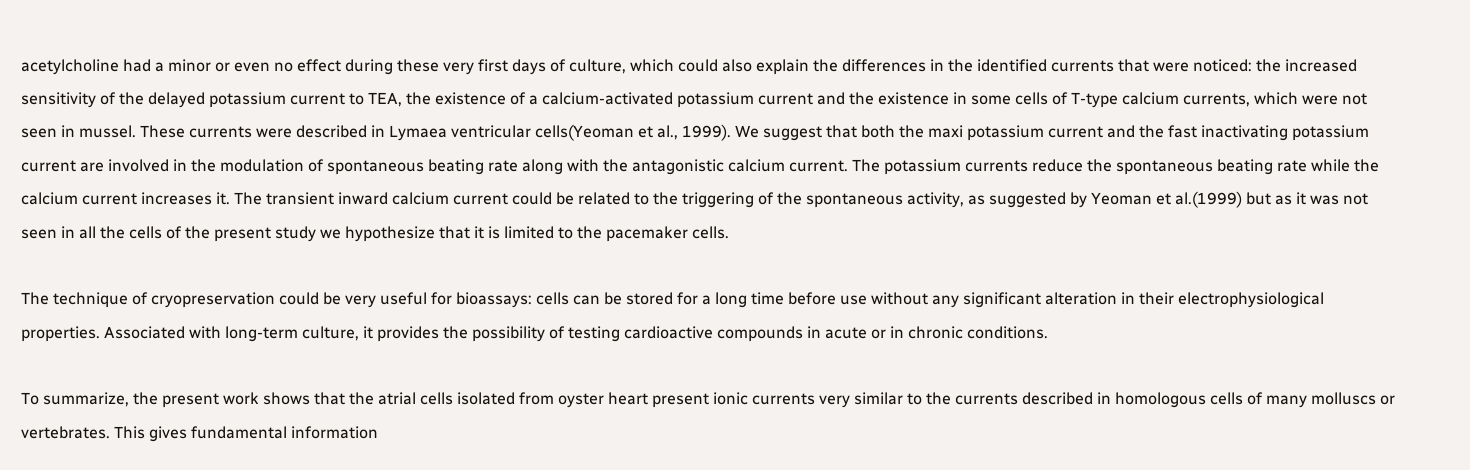acetylcholine had a minor or even no effect during these very first days of culture, which could also explain the differences in the identified currents that were noticed: the increased sensitivity of the delayed potassium current to TEA, the existence of a calcium-activated potassium current and the existence in some cells of T-type calcium currents, which were not seen in mussel. These currents were described in Lymaea ventricular cells(Yeoman et al., 1999). We suggest that both the maxi potassium current and the fast inactivating potassium current are involved in the modulation of spontaneous beating rate along with the antagonistic calcium current. The potassium currents reduce the spontaneous beating rate while the calcium current increases it. The transient inward calcium current could be related to the triggering of the spontaneous activity, as suggested by Yeoman et al.(1999) but as it was not seen in all the cells of the present study we hypothesize that it is limited to the pacemaker cells.

The technique of cryopreservation could be very useful for bioassays: cells can be stored for a long time before use without any significant alteration in their electrophysiological properties. Associated with long-term culture, it provides the possibility of testing cardioactive compounds in acute or in chronic conditions.

To summarize, the present work shows that the atrial cells isolated from oyster heart present ionic currents very similar to the currents described in homologous cells of many molluscs or vertebrates. This gives fundamental information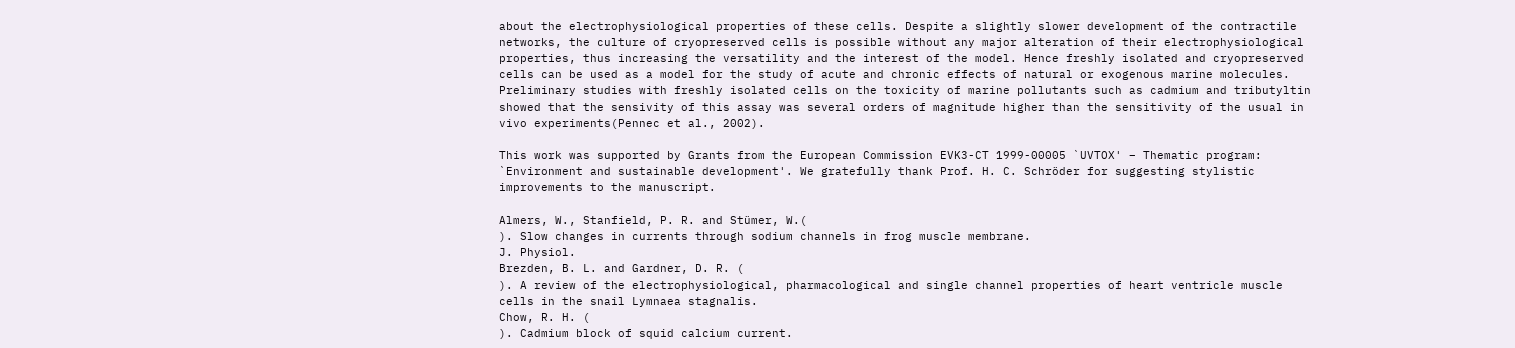about the electrophysiological properties of these cells. Despite a slightly slower development of the contractile networks, the culture of cryopreserved cells is possible without any major alteration of their electrophysiological properties, thus increasing the versatility and the interest of the model. Hence freshly isolated and cryopreserved cells can be used as a model for the study of acute and chronic effects of natural or exogenous marine molecules. Preliminary studies with freshly isolated cells on the toxicity of marine pollutants such as cadmium and tributyltin showed that the sensivity of this assay was several orders of magnitude higher than the sensitivity of the usual in vivo experiments(Pennec et al., 2002).

This work was supported by Grants from the European Commission EVK3-CT 1999-00005 `UVTOX' – Thematic program: `Environment and sustainable development'. We gratefully thank Prof. H. C. Schröder for suggesting stylistic improvements to the manuscript.

Almers, W., Stanfield, P. R. and Stümer, W.(
). Slow changes in currents through sodium channels in frog muscle membrane.
J. Physiol.
Brezden, B. L. and Gardner, D. R. (
). A review of the electrophysiological, pharmacological and single channel properties of heart ventricle muscle cells in the snail Lymnaea stagnalis.
Chow, R. H. (
). Cadmium block of squid calcium current.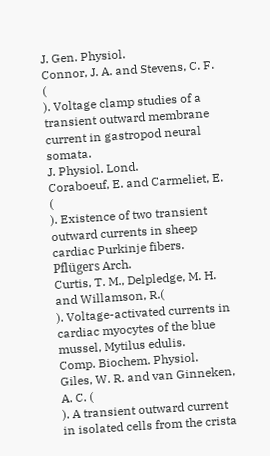J. Gen. Physiol.
Connor, J. A. and Stevens, C. F. (
). Voltage clamp studies of a transient outward membrane current in gastropod neural somata.
J. Physiol. Lond.
Coraboeuf, E. and Carmeliet, E. (
). Existence of two transient outward currents in sheep cardiac Purkinje fibers.
Pflügers Arch.
Curtis, T. M., Delpledge, M. H. and Willamson, R.(
). Voltage-activated currents in cardiac myocytes of the blue mussel, Mytilus edulis.
Comp. Biochem. Physiol.
Giles, W. R. and van Ginneken, A. C. (
). A transient outward current in isolated cells from the crista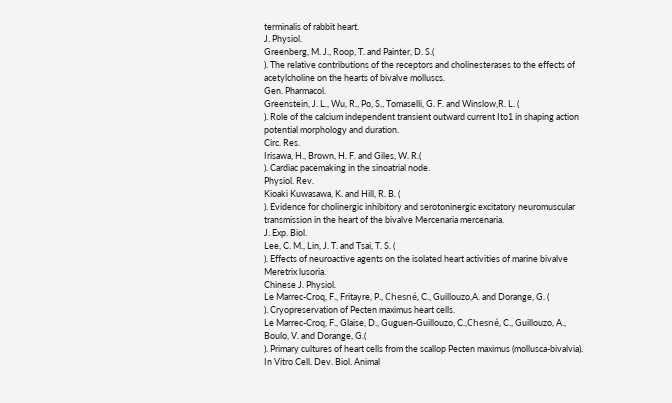terminalis of rabbit heart.
J. Physiol.
Greenberg, M. J., Roop, T. and Painter, D. S.(
). The relative contributions of the receptors and cholinesterases to the effects of acetylcholine on the hearts of bivalve molluscs.
Gen. Pharmacol.
Greenstein, J. L., Wu, R., Po, S., Tomaselli, G. F. and Winslow,R. L. (
). Role of the calcium independent transient outward current Ito1 in shaping action potential morphology and duration.
Circ. Res.
Irisawa, H., Brown, H. F. and Giles, W. R.(
). Cardiac pacemaking in the sinoatrial node.
Physiol. Rev.
Kioaki Kuwasawa, K. and Hill, R. B. (
). Evidence for cholinergic inhibitory and serotoninergic excitatory neuromuscular transmission in the heart of the bivalve Mercenaria mercenaria.
J. Exp. Biol.
Lee, C. M., Lin, J. T. and Tsai, T. S. (
). Effects of neuroactive agents on the isolated heart activities of marine bivalve Meretrix lusoria.
Chinese J. Physiol.
Le Marrec-Croq, F., Fritayre, P., Chesné, C., Guillouzo,A. and Dorange, G. (
). Cryopreservation of Pecten maximus heart cells.
Le Marrec-Croq, F., Glaise, D., Guguen-Guillouzo, C.,Chesné, C., Guillouzo, A., Boulo, V. and Dorange, G.(
). Primary cultures of heart cells from the scallop Pecten maximus (mollusca-bivalvia).
In Vitro Cell. Dev. Biol. Animal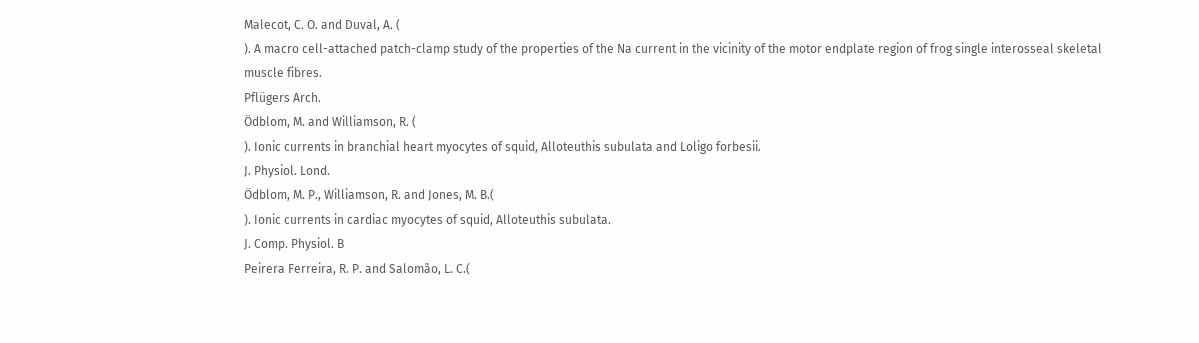Malecot, C. O. and Duval, A. (
). A macro cell-attached patch-clamp study of the properties of the Na current in the vicinity of the motor endplate region of frog single interosseal skeletal muscle fibres.
Pflügers Arch.
Ödblom, M. and Williamson, R. (
). Ionic currents in branchial heart myocytes of squid, Alloteuthis subulata and Loligo forbesii.
J. Physiol. Lond.
Ödblom, M. P., Williamson, R. and Jones, M. B.(
). Ionic currents in cardiac myocytes of squid, Alloteuthis subulata.
J. Comp. Physiol. B
Peirera Ferreira, R. P. and Salomão, L. C.(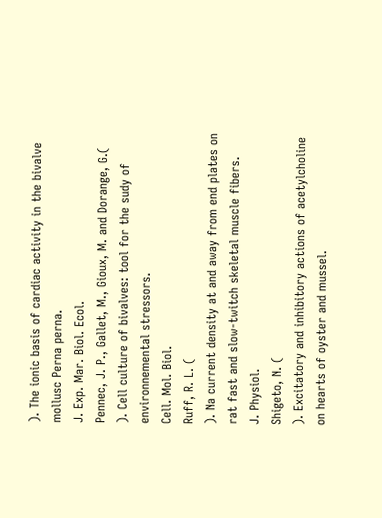). The ionic basis of cardiac activity in the bivalve mollusc Perna perna.
J. Exp. Mar. Biol. Ecol.
Pennec, J. P., Gallet, M., Gioux, M. and Dorange, G.(
). Cell culture of bivalves: tool for the sudy of environnemental stressors.
Cell. Mol. Biol.
Ruff, R. L. (
). Na current density at and away from end plates on rat fast and slow-twitch skeletal muscle fibers.
J. Physiol.
Shigeto, N. (
). Excitatory and inhibitory actions of acetylcholine on hearts of oyster and mussel.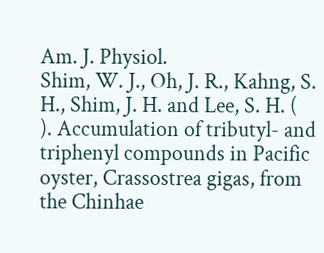Am. J. Physiol.
Shim, W. J., Oh, J. R., Kahng, S. H., Shim, J. H. and Lee, S. H. (
). Accumulation of tributyl- and triphenyl compounds in Pacific oyster, Crassostrea gigas, from the Chinhae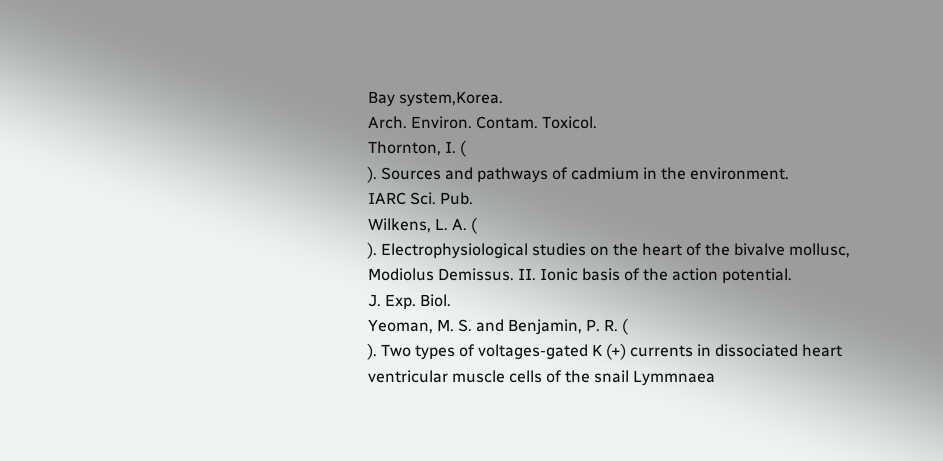Bay system,Korea.
Arch. Environ. Contam. Toxicol.
Thornton, I. (
). Sources and pathways of cadmium in the environment.
IARC Sci. Pub.
Wilkens, L. A. (
). Electrophysiological studies on the heart of the bivalve mollusc, Modiolus Demissus. II. Ionic basis of the action potential.
J. Exp. Biol.
Yeoman, M. S. and Benjamin, P. R. (
). Two types of voltages-gated K (+) currents in dissociated heart ventricular muscle cells of the snail Lymmnaea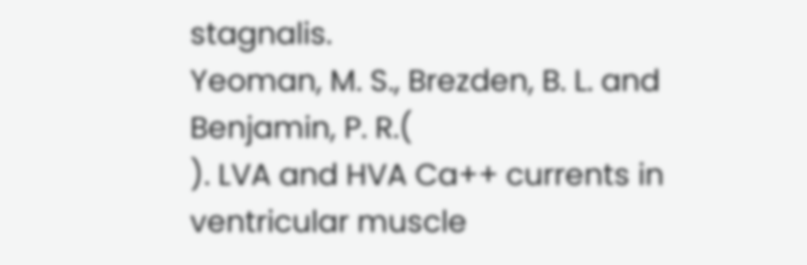stagnalis.
Yeoman, M. S., Brezden, B. L. and Benjamin, P. R.(
). LVA and HVA Ca++ currents in ventricular muscle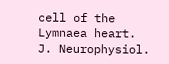cell of the Lymnaea heart.
J. Neurophysiol.